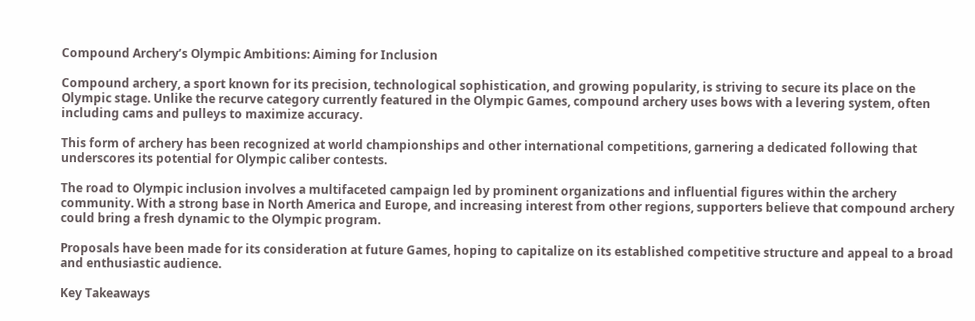Compound Archery’s Olympic Ambitions: Aiming for Inclusion

Compound archery, a sport known for its precision, technological sophistication, and growing popularity, is striving to secure its place on the Olympic stage. Unlike the recurve category currently featured in the Olympic Games, compound archery uses bows with a levering system, often including cams and pulleys to maximize accuracy.

This form of archery has been recognized at world championships and other international competitions, garnering a dedicated following that underscores its potential for Olympic caliber contests.

The road to Olympic inclusion involves a multifaceted campaign led by prominent organizations and influential figures within the archery community. With a strong base in North America and Europe, and increasing interest from other regions, supporters believe that compound archery could bring a fresh dynamic to the Olympic program.

Proposals have been made for its consideration at future Games, hoping to capitalize on its established competitive structure and appeal to a broad and enthusiastic audience.

Key Takeaways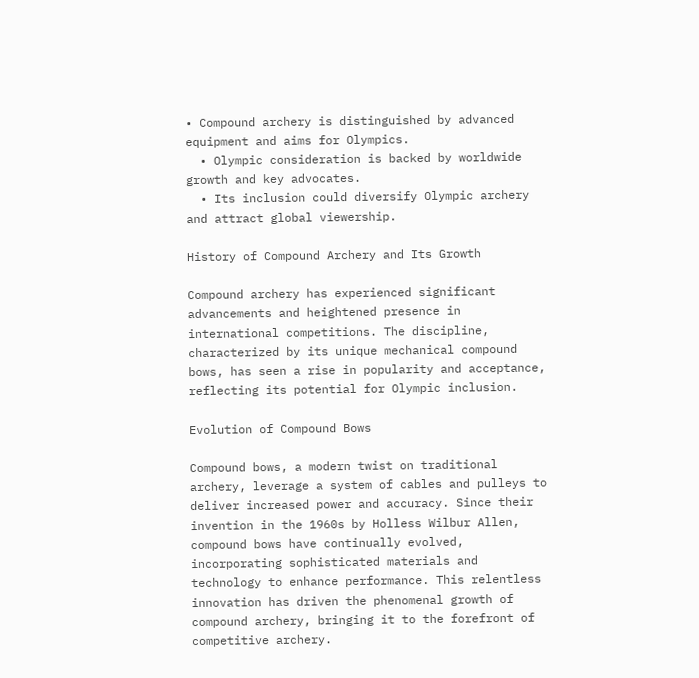• Compound archery is distinguished by advanced equipment and aims for Olympics.
  • Olympic consideration is backed by worldwide growth and key advocates.
  • Its inclusion could diversify Olympic archery and attract global viewership.

History of Compound Archery and Its Growth

Compound archery has experienced significant advancements and heightened presence in international competitions. The discipline, characterized by its unique mechanical compound bows, has seen a rise in popularity and acceptance, reflecting its potential for Olympic inclusion.

Evolution of Compound Bows

Compound bows, a modern twist on traditional archery, leverage a system of cables and pulleys to deliver increased power and accuracy. Since their invention in the 1960s by Holless Wilbur Allen, compound bows have continually evolved, incorporating sophisticated materials and technology to enhance performance. This relentless innovation has driven the phenomenal growth of compound archery, bringing it to the forefront of competitive archery.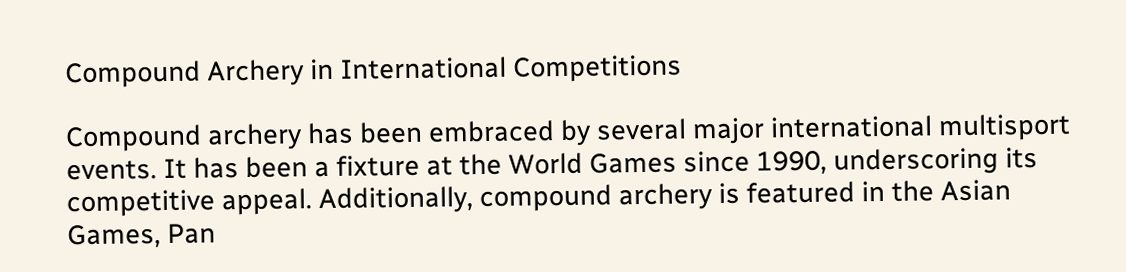Compound Archery in International Competitions

Compound archery has been embraced by several major international multisport events. It has been a fixture at the World Games since 1990, underscoring its competitive appeal. Additionally, compound archery is featured in the Asian Games, Pan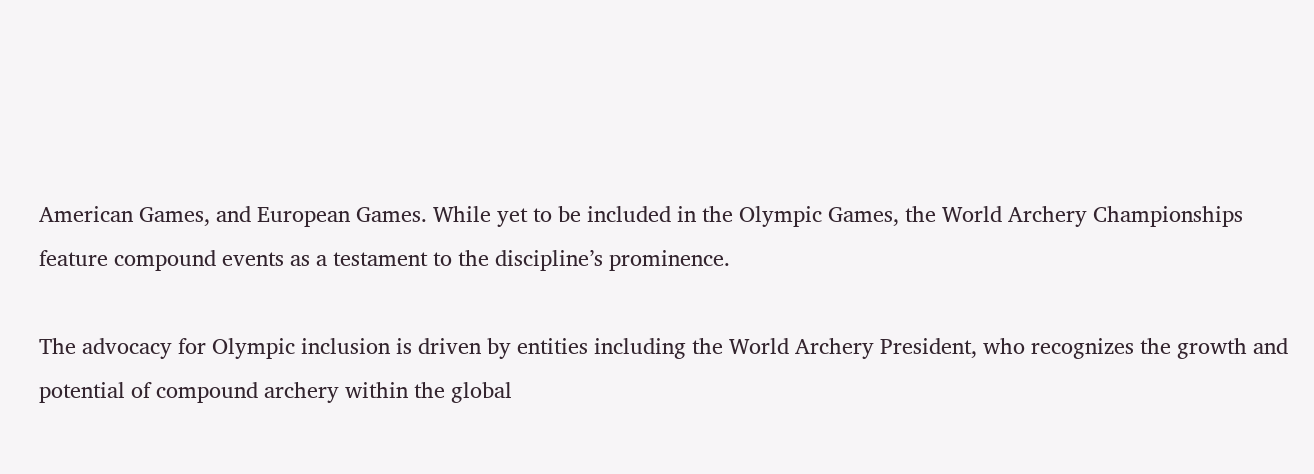American Games, and European Games. While yet to be included in the Olympic Games, the World Archery Championships feature compound events as a testament to the discipline’s prominence.

The advocacy for Olympic inclusion is driven by entities including the World Archery President, who recognizes the growth and potential of compound archery within the global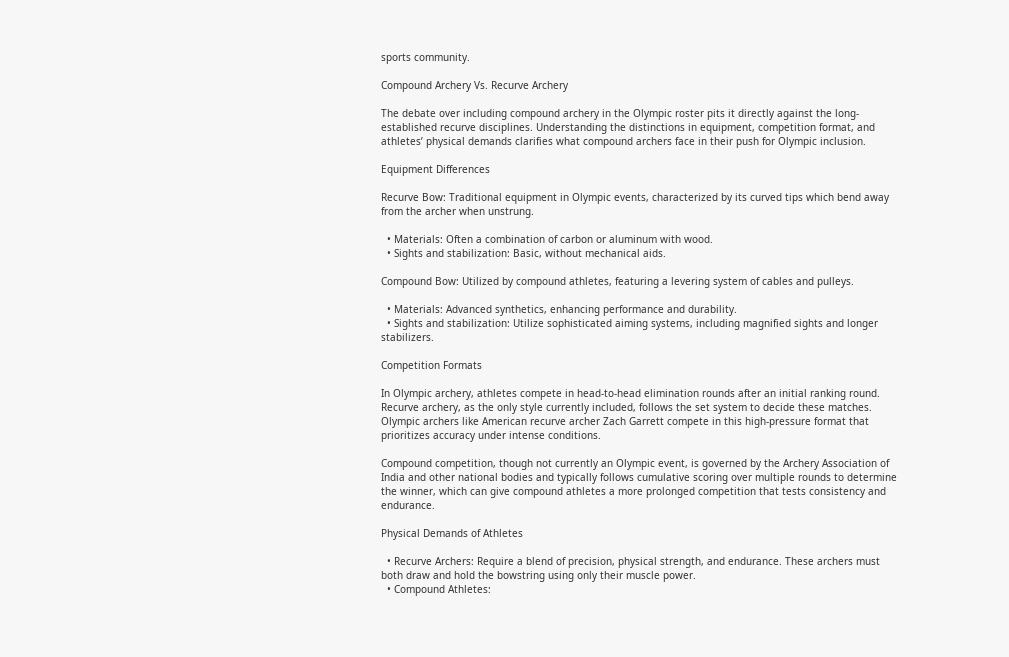sports community.

Compound Archery Vs. Recurve Archery

The debate over including compound archery in the Olympic roster pits it directly against the long-established recurve disciplines. Understanding the distinctions in equipment, competition format, and athletes’ physical demands clarifies what compound archers face in their push for Olympic inclusion.

Equipment Differences

Recurve Bow: Traditional equipment in Olympic events, characterized by its curved tips which bend away from the archer when unstrung.

  • Materials: Often a combination of carbon or aluminum with wood.
  • Sights and stabilization: Basic, without mechanical aids.

Compound Bow: Utilized by compound athletes, featuring a levering system of cables and pulleys.

  • Materials: Advanced synthetics, enhancing performance and durability.
  • Sights and stabilization: Utilize sophisticated aiming systems, including magnified sights and longer stabilizers.

Competition Formats

In Olympic archery, athletes compete in head-to-head elimination rounds after an initial ranking round. Recurve archery, as the only style currently included, follows the set system to decide these matches. Olympic archers like American recurve archer Zach Garrett compete in this high-pressure format that prioritizes accuracy under intense conditions.

Compound competition, though not currently an Olympic event, is governed by the Archery Association of India and other national bodies and typically follows cumulative scoring over multiple rounds to determine the winner, which can give compound athletes a more prolonged competition that tests consistency and endurance.

Physical Demands of Athletes

  • Recurve Archers: Require a blend of precision, physical strength, and endurance. These archers must both draw and hold the bowstring using only their muscle power.
  • Compound Athletes: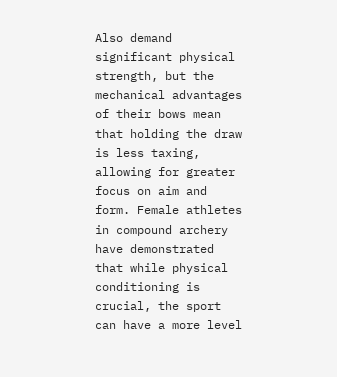Also demand significant physical strength, but the mechanical advantages of their bows mean that holding the draw is less taxing, allowing for greater focus on aim and form. Female athletes in compound archery have demonstrated that while physical conditioning is crucial, the sport can have a more level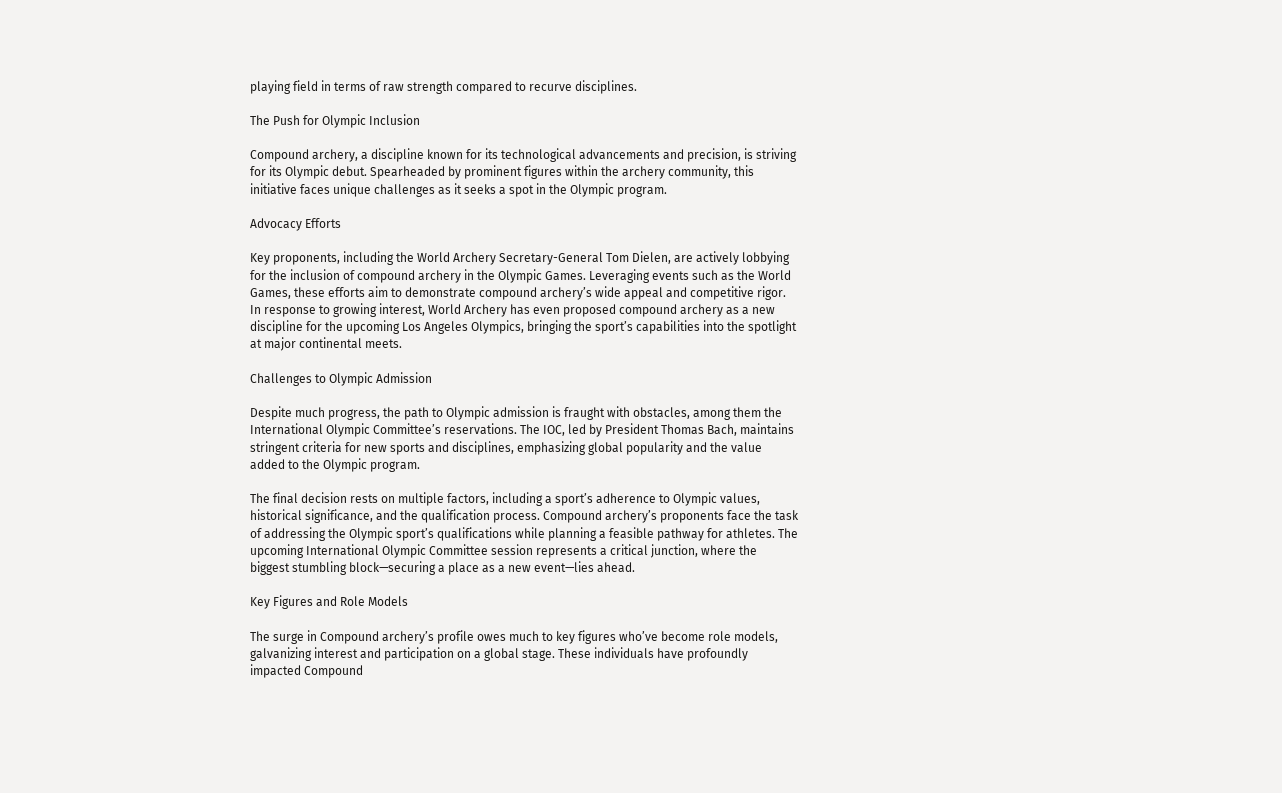playing field in terms of raw strength compared to recurve disciplines.

The Push for Olympic Inclusion

Compound archery, a discipline known for its technological advancements and precision, is striving for its Olympic debut. Spearheaded by prominent figures within the archery community, this initiative faces unique challenges as it seeks a spot in the Olympic program.

Advocacy Efforts

Key proponents, including the World Archery Secretary-General Tom Dielen, are actively lobbying for the inclusion of compound archery in the Olympic Games. Leveraging events such as the World Games, these efforts aim to demonstrate compound archery’s wide appeal and competitive rigor. In response to growing interest, World Archery has even proposed compound archery as a new discipline for the upcoming Los Angeles Olympics, bringing the sport’s capabilities into the spotlight at major continental meets.

Challenges to Olympic Admission

Despite much progress, the path to Olympic admission is fraught with obstacles, among them the International Olympic Committee’s reservations. The IOC, led by President Thomas Bach, maintains stringent criteria for new sports and disciplines, emphasizing global popularity and the value added to the Olympic program.

The final decision rests on multiple factors, including a sport’s adherence to Olympic values, historical significance, and the qualification process. Compound archery’s proponents face the task of addressing the Olympic sport’s qualifications while planning a feasible pathway for athletes. The upcoming International Olympic Committee session represents a critical junction, where the biggest stumbling block—securing a place as a new event—lies ahead.

Key Figures and Role Models

The surge in Compound archery’s profile owes much to key figures who’ve become role models, galvanizing interest and participation on a global stage. These individuals have profoundly impacted Compound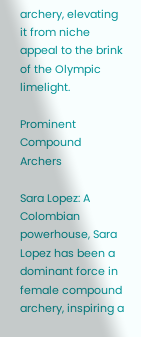archery, elevating it from niche appeal to the brink of the Olympic limelight.

Prominent Compound Archers

Sara Lopez: A Colombian powerhouse, Sara Lopez has been a dominant force in female compound archery, inspiring a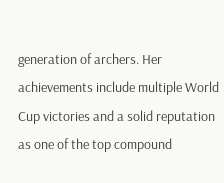generation of archers. Her achievements include multiple World Cup victories and a solid reputation as one of the top compound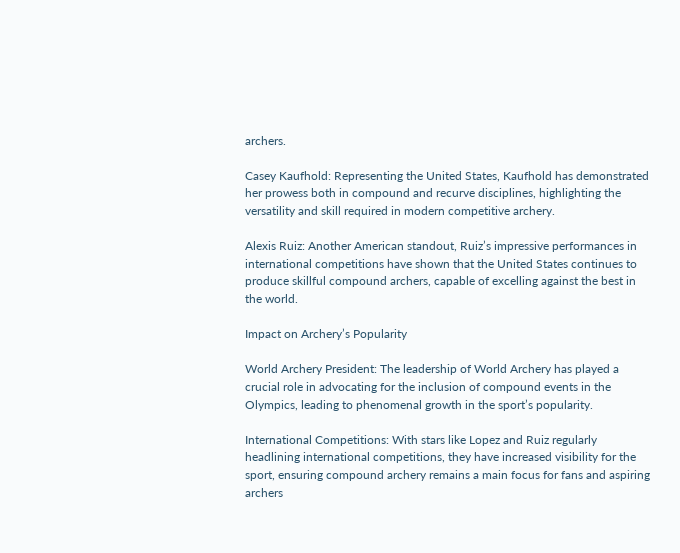archers.

Casey Kaufhold: Representing the United States, Kaufhold has demonstrated her prowess both in compound and recurve disciplines, highlighting the versatility and skill required in modern competitive archery.

Alexis Ruiz: Another American standout, Ruiz’s impressive performances in international competitions have shown that the United States continues to produce skillful compound archers, capable of excelling against the best in the world.

Impact on Archery’s Popularity

World Archery President: The leadership of World Archery has played a crucial role in advocating for the inclusion of compound events in the Olympics, leading to phenomenal growth in the sport’s popularity.

International Competitions: With stars like Lopez and Ruiz regularly headlining international competitions, they have increased visibility for the sport, ensuring compound archery remains a main focus for fans and aspiring archers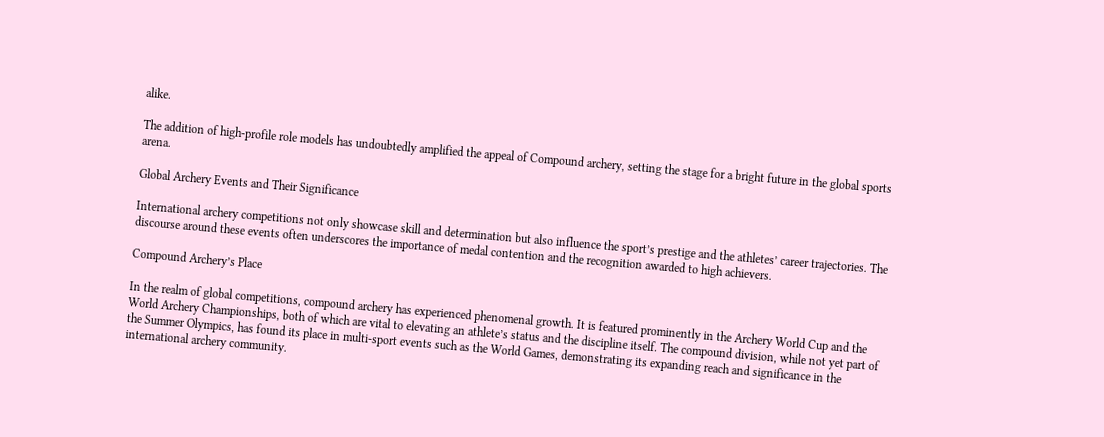alike.

The addition of high-profile role models has undoubtedly amplified the appeal of Compound archery, setting the stage for a bright future in the global sports arena.

Global Archery Events and Their Significance

International archery competitions not only showcase skill and determination but also influence the sport’s prestige and the athletes’ career trajectories. The discourse around these events often underscores the importance of medal contention and the recognition awarded to high achievers.

Compound Archery’s Place

In the realm of global competitions, compound archery has experienced phenomenal growth. It is featured prominently in the Archery World Cup and the World Archery Championships, both of which are vital to elevating an athlete’s status and the discipline itself. The compound division, while not yet part of the Summer Olympics, has found its place in multi-sport events such as the World Games, demonstrating its expanding reach and significance in the international archery community.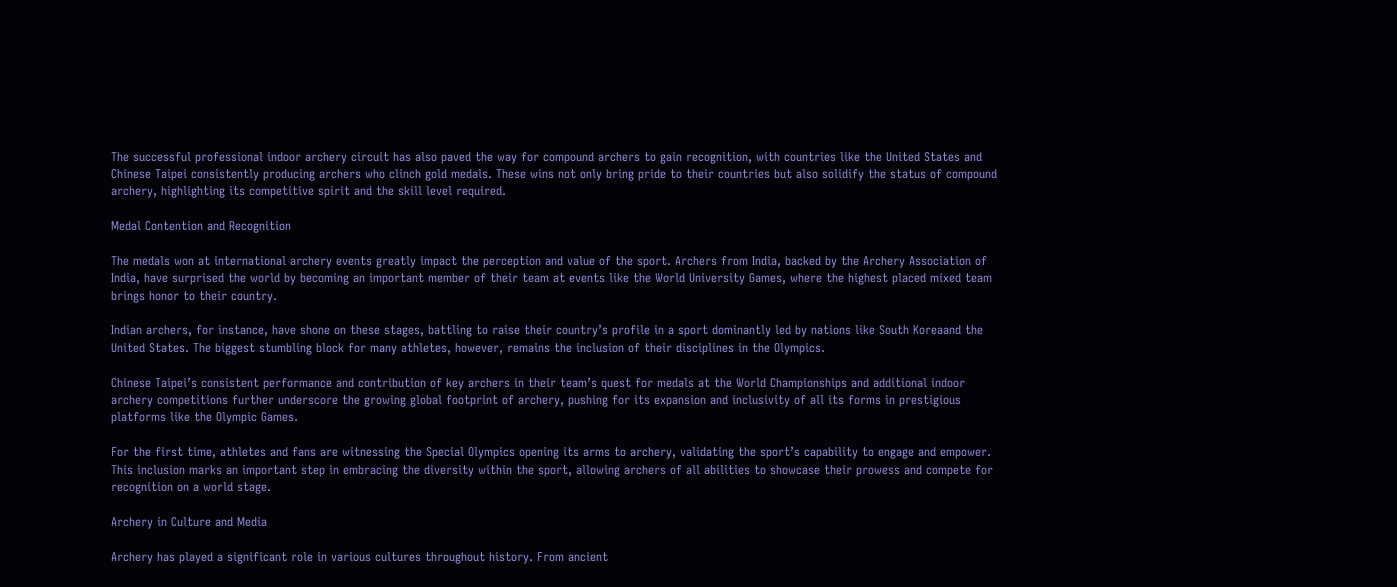The successful professional indoor archery circuit has also paved the way for compound archers to gain recognition, with countries like the United States and Chinese Taipei consistently producing archers who clinch gold medals. These wins not only bring pride to their countries but also solidify the status of compound archery, highlighting its competitive spirit and the skill level required.

Medal Contention and Recognition

The medals won at international archery events greatly impact the perception and value of the sport. Archers from India, backed by the Archery Association of India, have surprised the world by becoming an important member of their team at events like the World University Games, where the highest placed mixed team brings honor to their country.

Indian archers, for instance, have shone on these stages, battling to raise their country’s profile in a sport dominantly led by nations like South Koreaand the United States. The biggest stumbling block for many athletes, however, remains the inclusion of their disciplines in the Olympics.

Chinese Taipei’s consistent performance and contribution of key archers in their team’s quest for medals at the World Championships and additional indoor archery competitions further underscore the growing global footprint of archery, pushing for its expansion and inclusivity of all its forms in prestigious platforms like the Olympic Games.

For the first time, athletes and fans are witnessing the Special Olympics opening its arms to archery, validating the sport’s capability to engage and empower. This inclusion marks an important step in embracing the diversity within the sport, allowing archers of all abilities to showcase their prowess and compete for recognition on a world stage.

Archery in Culture and Media

Archery has played a significant role in various cultures throughout history. From ancient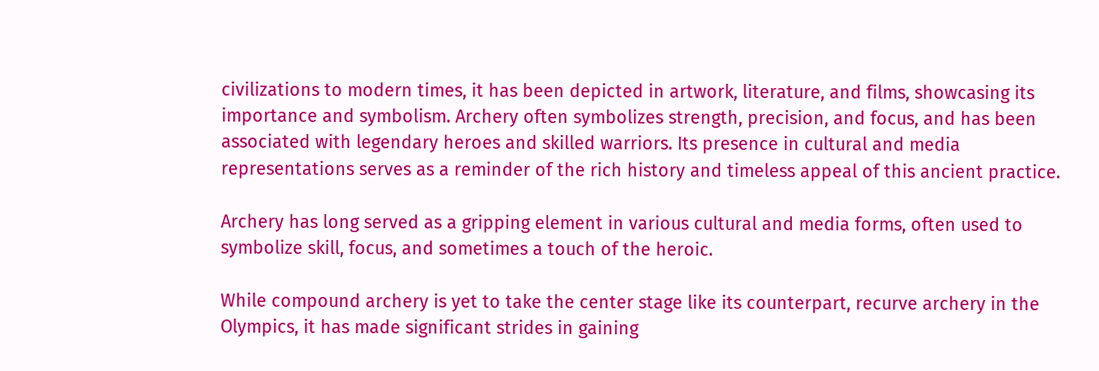civilizations to modern times, it has been depicted in artwork, literature, and films, showcasing its importance and symbolism. Archery often symbolizes strength, precision, and focus, and has been associated with legendary heroes and skilled warriors. Its presence in cultural and media representations serves as a reminder of the rich history and timeless appeal of this ancient practice.

Archery has long served as a gripping element in various cultural and media forms, often used to symbolize skill, focus, and sometimes a touch of the heroic.

While compound archery is yet to take the center stage like its counterpart, recurve archery in the Olympics, it has made significant strides in gaining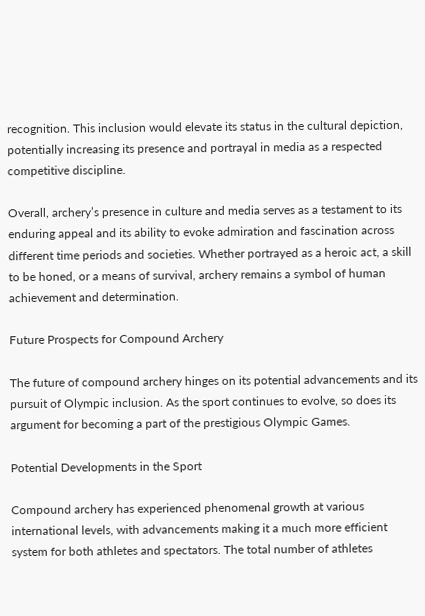recognition. This inclusion would elevate its status in the cultural depiction, potentially increasing its presence and portrayal in media as a respected competitive discipline.

Overall, archery’s presence in culture and media serves as a testament to its enduring appeal and its ability to evoke admiration and fascination across different time periods and societies. Whether portrayed as a heroic act, a skill to be honed, or a means of survival, archery remains a symbol of human achievement and determination.

Future Prospects for Compound Archery

The future of compound archery hinges on its potential advancements and its pursuit of Olympic inclusion. As the sport continues to evolve, so does its argument for becoming a part of the prestigious Olympic Games.

Potential Developments in the Sport

Compound archery has experienced phenomenal growth at various international levels, with advancements making it a much more efficient system for both athletes and spectators. The total number of athletes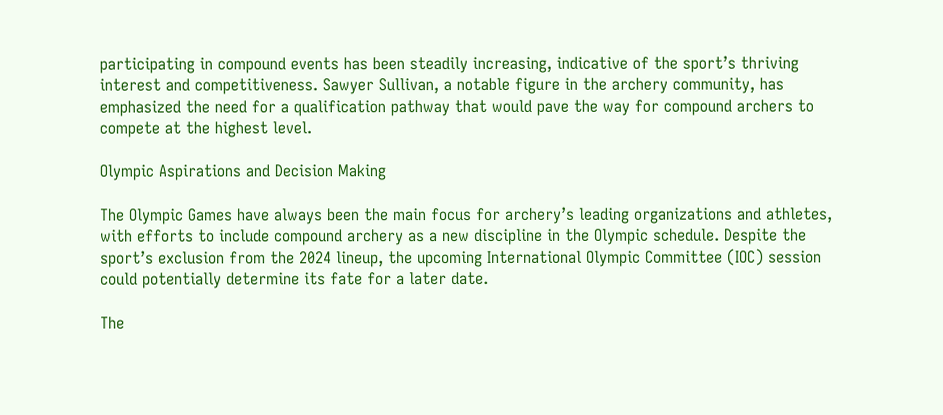participating in compound events has been steadily increasing, indicative of the sport’s thriving interest and competitiveness. Sawyer Sullivan, a notable figure in the archery community, has emphasized the need for a qualification pathway that would pave the way for compound archers to compete at the highest level.

Olympic Aspirations and Decision Making

The Olympic Games have always been the main focus for archery’s leading organizations and athletes, with efforts to include compound archery as a new discipline in the Olympic schedule. Despite the sport’s exclusion from the 2024 lineup, the upcoming International Olympic Committee (IOC) session could potentially determine its fate for a later date.

The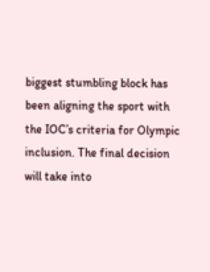biggest stumbling block has been aligning the sport with the IOC’s criteria for Olympic inclusion. The final decision will take into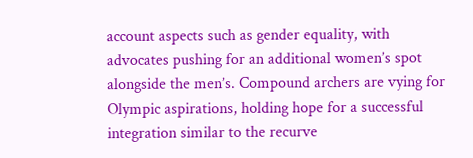account aspects such as gender equality, with advocates pushing for an additional women’s spot alongside the men’s. Compound archers are vying for Olympic aspirations, holding hope for a successful integration similar to the recurve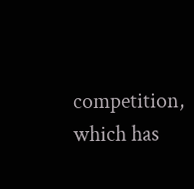competition, which has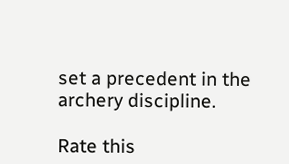set a precedent in the archery discipline.

Rate this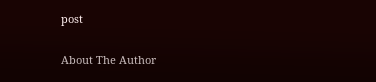post

About The Author